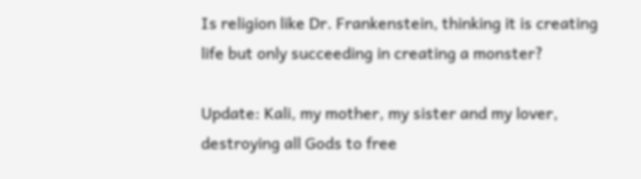Is religion like Dr. Frankenstein, thinking it is creating life but only succeeding in creating a monster?

Update: Kali, my mother, my sister and my lover, destroying all Gods to free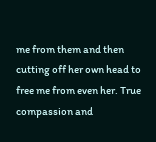me from them and then cutting off her own head to free me from even her. True compassion and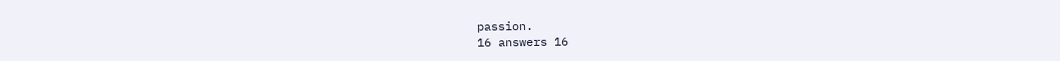passion.
16 answers 16